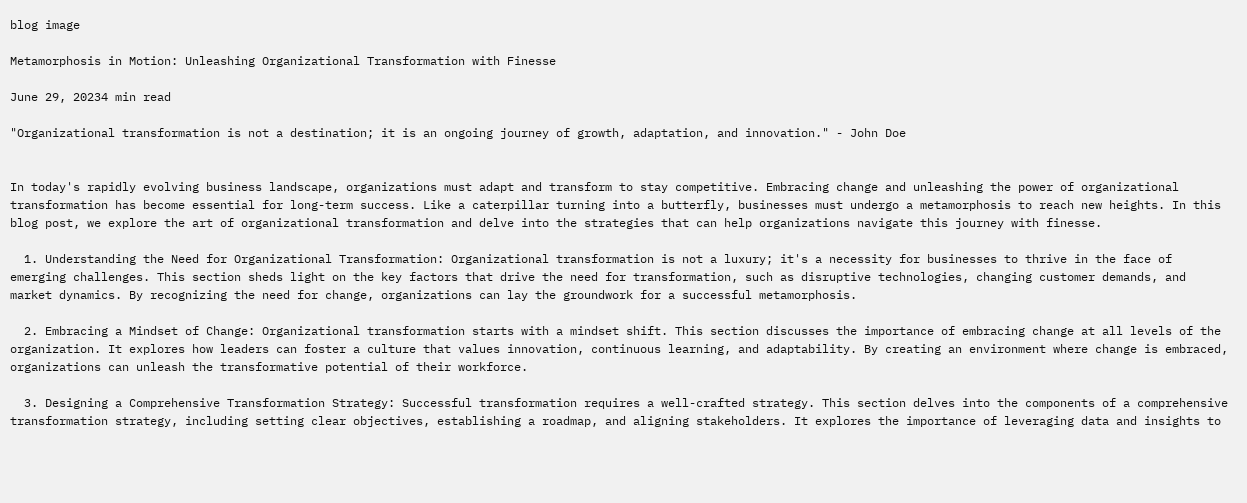blog image

Metamorphosis in Motion: Unleashing Organizational Transformation with Finesse

June 29, 20234 min read

"Organizational transformation is not a destination; it is an ongoing journey of growth, adaptation, and innovation." - John Doe


In today's rapidly evolving business landscape, organizations must adapt and transform to stay competitive. Embracing change and unleashing the power of organizational transformation has become essential for long-term success. Like a caterpillar turning into a butterfly, businesses must undergo a metamorphosis to reach new heights. In this blog post, we explore the art of organizational transformation and delve into the strategies that can help organizations navigate this journey with finesse.

  1. Understanding the Need for Organizational Transformation: Organizational transformation is not a luxury; it's a necessity for businesses to thrive in the face of emerging challenges. This section sheds light on the key factors that drive the need for transformation, such as disruptive technologies, changing customer demands, and market dynamics. By recognizing the need for change, organizations can lay the groundwork for a successful metamorphosis.

  2. Embracing a Mindset of Change: Organizational transformation starts with a mindset shift. This section discusses the importance of embracing change at all levels of the organization. It explores how leaders can foster a culture that values innovation, continuous learning, and adaptability. By creating an environment where change is embraced, organizations can unleash the transformative potential of their workforce.

  3. Designing a Comprehensive Transformation Strategy: Successful transformation requires a well-crafted strategy. This section delves into the components of a comprehensive transformation strategy, including setting clear objectives, establishing a roadmap, and aligning stakeholders. It explores the importance of leveraging data and insights to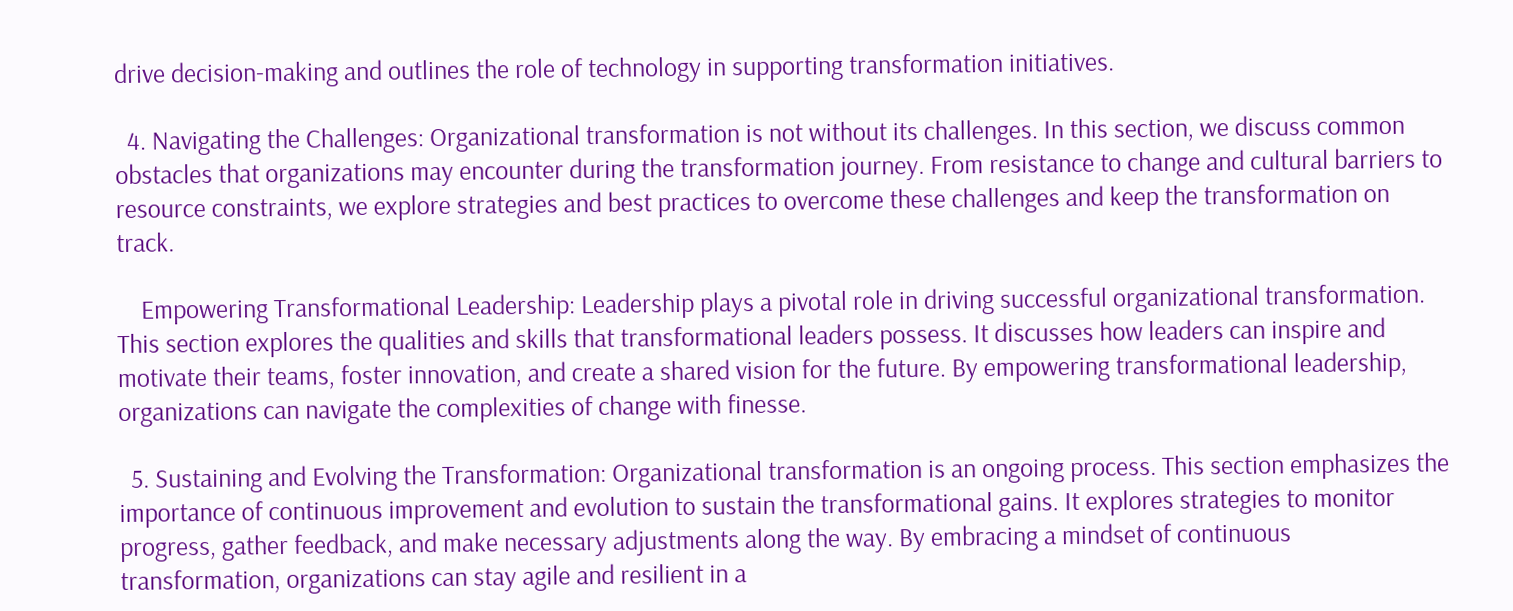drive decision-making and outlines the role of technology in supporting transformation initiatives.

  4. Navigating the Challenges: Organizational transformation is not without its challenges. In this section, we discuss common obstacles that organizations may encounter during the transformation journey. From resistance to change and cultural barriers to resource constraints, we explore strategies and best practices to overcome these challenges and keep the transformation on track.

    Empowering Transformational Leadership: Leadership plays a pivotal role in driving successful organizational transformation. This section explores the qualities and skills that transformational leaders possess. It discusses how leaders can inspire and motivate their teams, foster innovation, and create a shared vision for the future. By empowering transformational leadership, organizations can navigate the complexities of change with finesse.

  5. Sustaining and Evolving the Transformation: Organizational transformation is an ongoing process. This section emphasizes the importance of continuous improvement and evolution to sustain the transformational gains. It explores strategies to monitor progress, gather feedback, and make necessary adjustments along the way. By embracing a mindset of continuous transformation, organizations can stay agile and resilient in a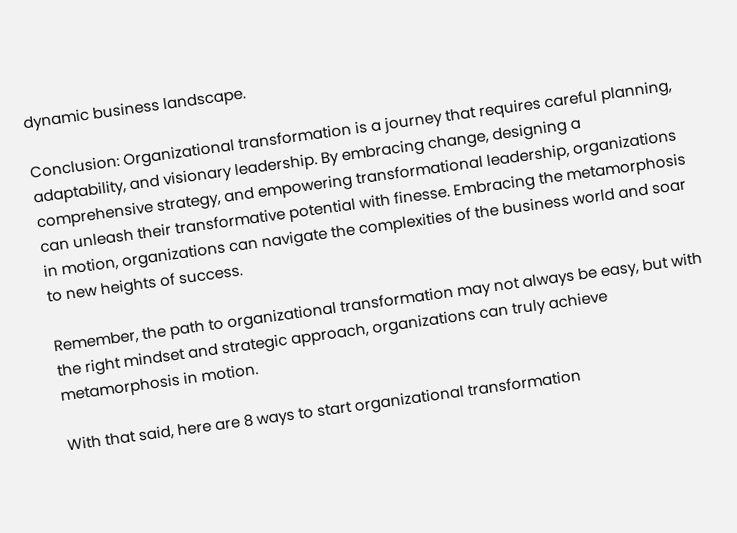dynamic business landscape.

Conclusion: Organizational transformation is a journey that requires careful planning, adaptability, and visionary leadership. By embracing change, designing a comprehensive strategy, and empowering transformational leadership, organizations can unleash their transformative potential with finesse. Embracing the metamorphosis in motion, organizations can navigate the complexities of the business world and soar to new heights of success.

Remember, the path to organizational transformation may not always be easy, but with the right mindset and strategic approach, organizations can truly achieve metamorphosis in motion.

With that said, here are 8 ways to start organizational transformation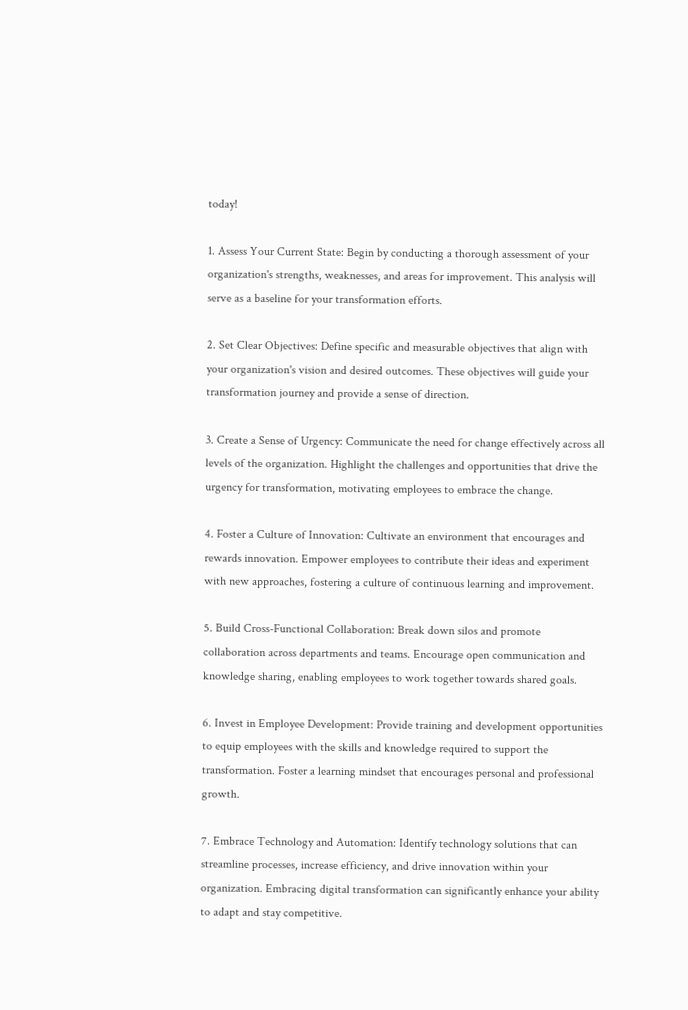today!

1. Assess Your Current State: Begin by conducting a thorough assessment of your organization's strengths, weaknesses, and areas for improvement. This analysis will serve as a baseline for your transformation efforts.

2. Set Clear Objectives: Define specific and measurable objectives that align with your organization's vision and desired outcomes. These objectives will guide your transformation journey and provide a sense of direction.

3. Create a Sense of Urgency: Communicate the need for change effectively across all levels of the organization. Highlight the challenges and opportunities that drive the urgency for transformation, motivating employees to embrace the change.

4. Foster a Culture of Innovation: Cultivate an environment that encourages and rewards innovation. Empower employees to contribute their ideas and experiment with new approaches, fostering a culture of continuous learning and improvement.

5. Build Cross-Functional Collaboration: Break down silos and promote collaboration across departments and teams. Encourage open communication and knowledge sharing, enabling employees to work together towards shared goals.

6. Invest in Employee Development: Provide training and development opportunities to equip employees with the skills and knowledge required to support the transformation. Foster a learning mindset that encourages personal and professional growth.

7. Embrace Technology and Automation: Identify technology solutions that can streamline processes, increase efficiency, and drive innovation within your organization. Embracing digital transformation can significantly enhance your ability to adapt and stay competitive.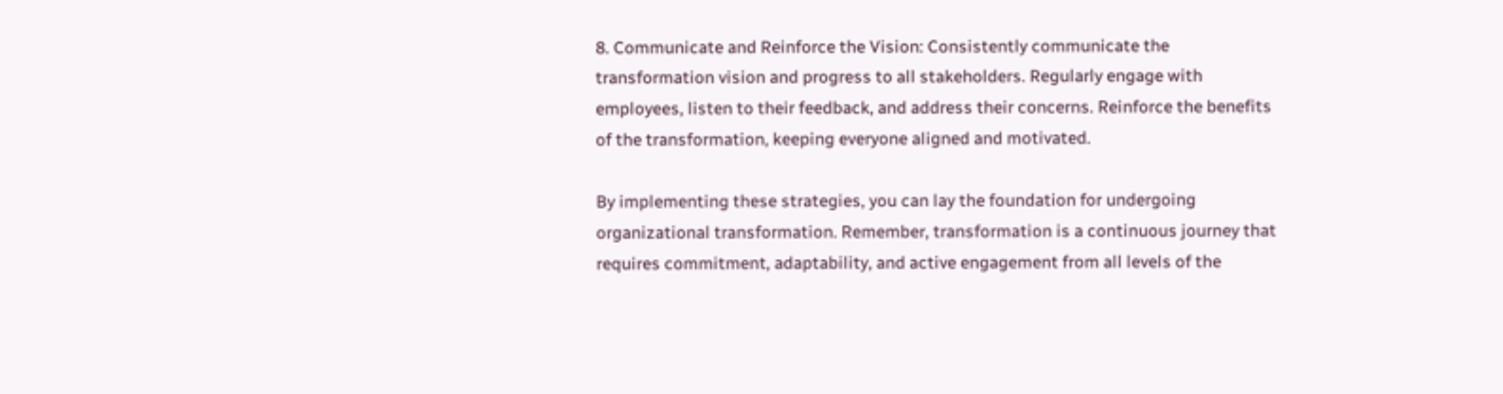8. Communicate and Reinforce the Vision: Consistently communicate the transformation vision and progress to all stakeholders. Regularly engage with employees, listen to their feedback, and address their concerns. Reinforce the benefits of the transformation, keeping everyone aligned and motivated.

By implementing these strategies, you can lay the foundation for undergoing organizational transformation. Remember, transformation is a continuous journey that requires commitment, adaptability, and active engagement from all levels of the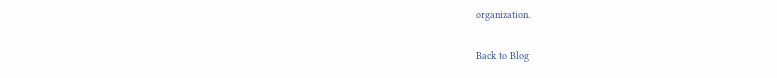organization.

Back to Blog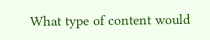What type of content would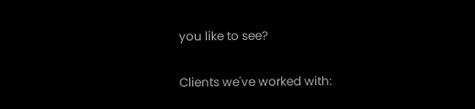you like to see?

Clients we've worked with: